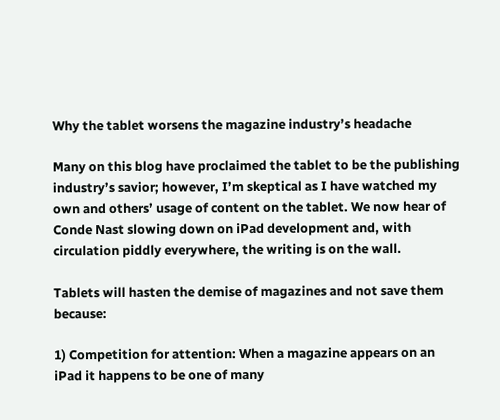Why the tablet worsens the magazine industry’s headache

Many on this blog have proclaimed the tablet to be the publishing industry’s savior; however, I’m skeptical as I have watched my own and others’ usage of content on the tablet. We now hear of Conde Nast slowing down on iPad development and, with circulation piddly everywhere, the writing is on the wall.

Tablets will hasten the demise of magazines and not save them because:

1) Competition for attention: When a magazine appears on an iPad it happens to be one of many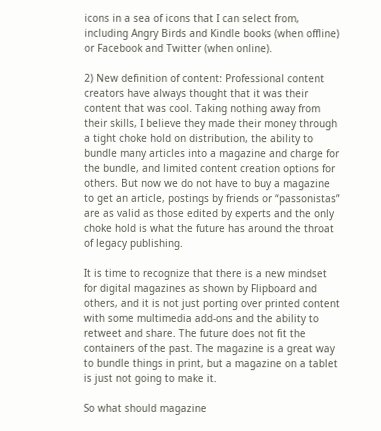icons in a sea of icons that I can select from, including Angry Birds and Kindle books (when offline) or Facebook and Twitter (when online).

2) New definition of content: Professional content creators have always thought that it was their content that was cool. Taking nothing away from their skills, I believe they made their money through a tight choke hold on distribution, the ability to bundle many articles into a magazine and charge for the bundle, and limited content creation options for others. But now we do not have to buy a magazine to get an article, postings by friends or “passonistas” are as valid as those edited by experts and the only choke hold is what the future has around the throat of legacy publishing.

It is time to recognize that there is a new mindset for digital magazines as shown by Flipboard and others, and it is not just porting over printed content with some multimedia add-ons and the ability to retweet and share. The future does not fit the containers of the past. The magazine is a great way to bundle things in print, but a magazine on a tablet is just not going to make it.

So what should magazine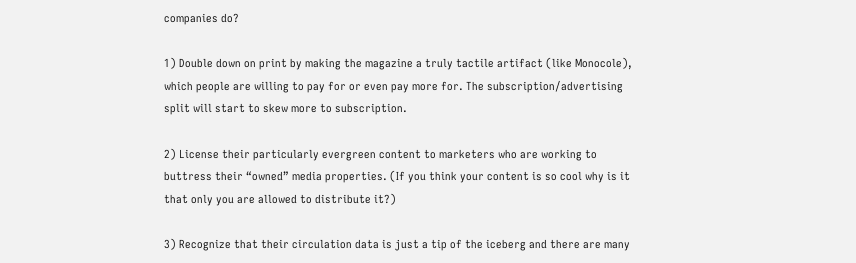companies do?

1) Double down on print by making the magazine a truly tactile artifact (like Monocole), which people are willing to pay for or even pay more for. The subscription/advertising split will start to skew more to subscription.

2) License their particularly evergreen content to marketers who are working to buttress their “owned” media properties. (If you think your content is so cool why is it that only you are allowed to distribute it?)

3) Recognize that their circulation data is just a tip of the iceberg and there are many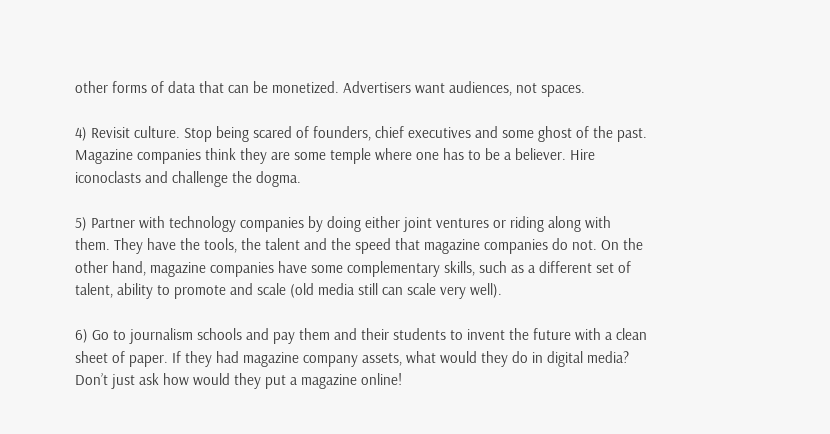other forms of data that can be monetized. Advertisers want audiences, not spaces.

4) Revisit culture. Stop being scared of founders, chief executives and some ghost of the past. Magazine companies think they are some temple where one has to be a believer. Hire iconoclasts and challenge the dogma.

5) Partner with technology companies by doing either joint ventures or riding along with them. They have the tools, the talent and the speed that magazine companies do not. On the other hand, magazine companies have some complementary skills, such as a different set of talent, ability to promote and scale (old media still can scale very well).

6) Go to journalism schools and pay them and their students to invent the future with a clean sheet of paper. If they had magazine company assets, what would they do in digital media? Don’t just ask how would they put a magazine online!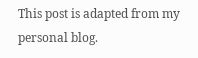This post is adapted from my personal blog.